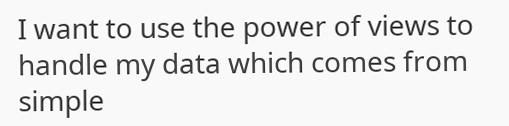I want to use the power of views to handle my data which comes from simple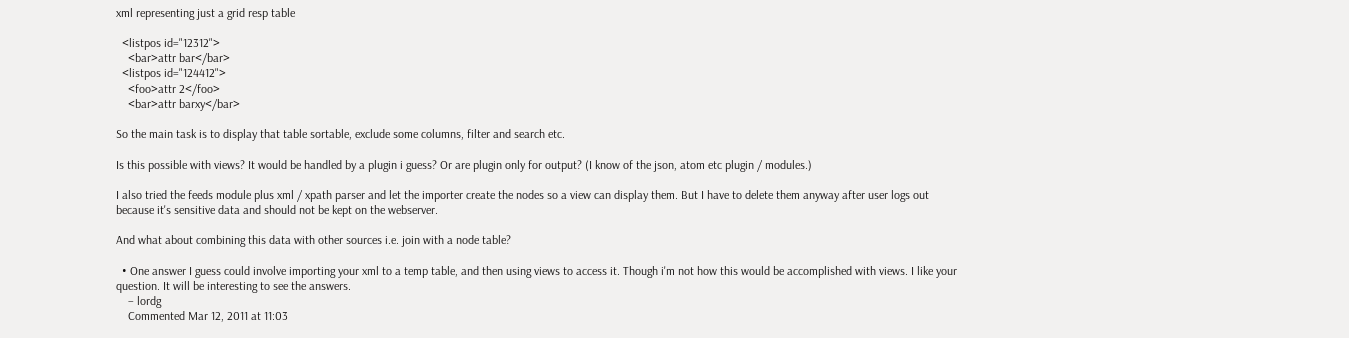xml representing just a grid resp table

  <listpos id="12312">
    <bar>attr bar</bar>
  <listpos id="124412">
    <foo>attr 2</foo>
    <bar>attr barxy</bar>

So the main task is to display that table sortable, exclude some columns, filter and search etc.

Is this possible with views? It would be handled by a plugin i guess? Or are plugin only for output? (I know of the json, atom etc plugin / modules.)

I also tried the feeds module plus xml / xpath parser and let the importer create the nodes so a view can display them. But I have to delete them anyway after user logs out because it's sensitive data and should not be kept on the webserver.

And what about combining this data with other sources i.e. join with a node table?

  • One answer I guess could involve importing your xml to a temp table, and then using views to access it. Though i'm not how this would be accomplished with views. I like your question. It will be interesting to see the answers.
    – lordg
    Commented Mar 12, 2011 at 11:03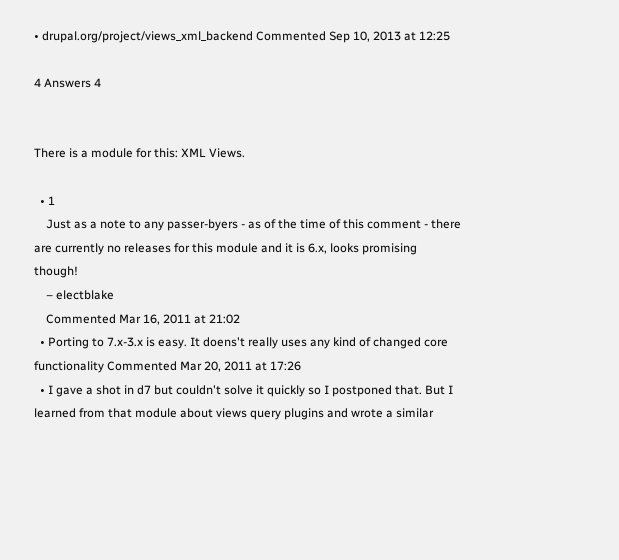• drupal.org/project/views_xml_backend Commented Sep 10, 2013 at 12:25

4 Answers 4


There is a module for this: XML Views.

  • 1
    Just as a note to any passer-byers - as of the time of this comment - there are currently no releases for this module and it is 6.x, looks promising though!
    – electblake
    Commented Mar 16, 2011 at 21:02
  • Porting to 7.x-3.x is easy. It doens't really uses any kind of changed core functionality Commented Mar 20, 2011 at 17:26
  • I gave a shot in d7 but couldn't solve it quickly so I postponed that. But I learned from that module about views query plugins and wrote a similar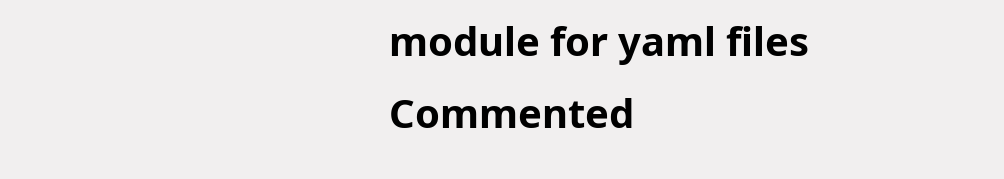module for yaml files Commented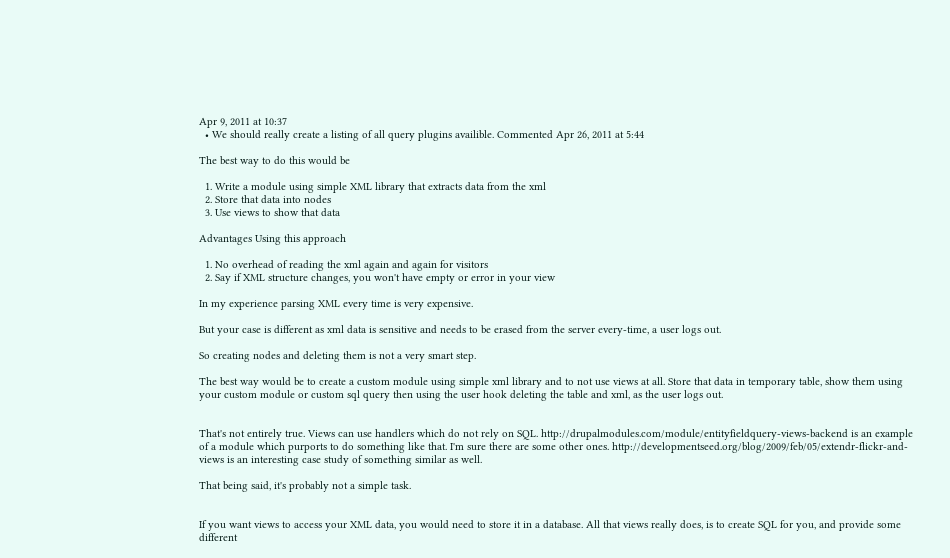Apr 9, 2011 at 10:37
  • We should really create a listing of all query plugins availible. Commented Apr 26, 2011 at 5:44

The best way to do this would be

  1. Write a module using simple XML library that extracts data from the xml
  2. Store that data into nodes
  3. Use views to show that data

Advantages Using this approach

  1. No overhead of reading the xml again and again for visitors
  2. Say if XML structure changes, you won't have empty or error in your view

In my experience parsing XML every time is very expensive.

But your case is different as xml data is sensitive and needs to be erased from the server every-time, a user logs out.

So creating nodes and deleting them is not a very smart step.

The best way would be to create a custom module using simple xml library and to not use views at all. Store that data in temporary table, show them using your custom module or custom sql query then using the user hook deleting the table and xml, as the user logs out.


That's not entirely true. Views can use handlers which do not rely on SQL. http://drupalmodules.com/module/entityfieldquery-views-backend is an example of a module which purports to do something like that. I'm sure there are some other ones. http://developmentseed.org/blog/2009/feb/05/extendr-flickr-and-views is an interesting case study of something similar as well.

That being said, it's probably not a simple task.


If you want views to access your XML data, you would need to store it in a database. All that views really does, is to create SQL for you, and provide some different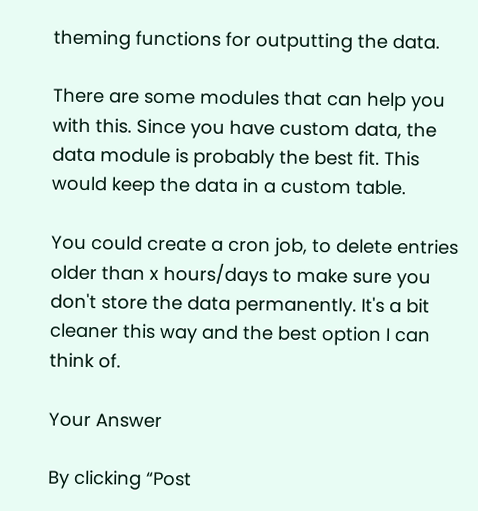theming functions for outputting the data.

There are some modules that can help you with this. Since you have custom data, the data module is probably the best fit. This would keep the data in a custom table.

You could create a cron job, to delete entries older than x hours/days to make sure you don't store the data permanently. It's a bit cleaner this way and the best option I can think of.

Your Answer

By clicking “Post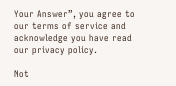Your Answer”, you agree to our terms of service and acknowledge you have read our privacy policy.

Not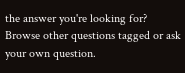the answer you're looking for? Browse other questions tagged or ask your own question.